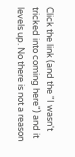Click the link (and the "I wasn't tricked into coming here") and it levels up. No there is not a reason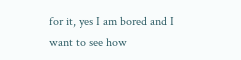for it, yes I am bored and I want to see how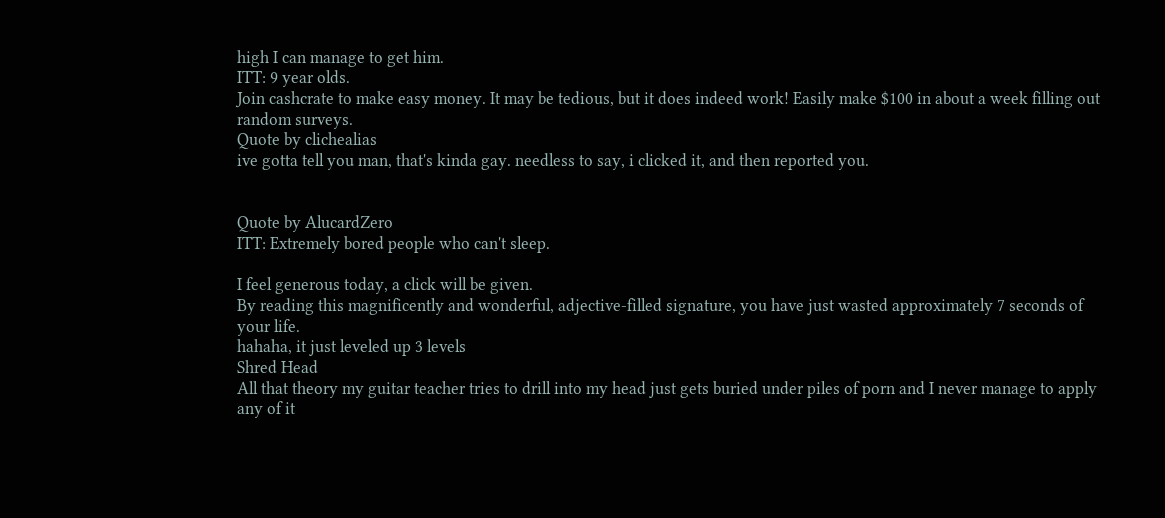high I can manage to get him.
ITT: 9 year olds.
Join cashcrate to make easy money. It may be tedious, but it does indeed work! Easily make $100 in about a week filling out random surveys.
Quote by clichealias
ive gotta tell you man, that's kinda gay. needless to say, i clicked it, and then reported you.


Quote by AlucardZero
ITT: Extremely bored people who can't sleep.

I feel generous today, a click will be given.
By reading this magnificently and wonderful, adjective-filled signature, you have just wasted approximately 7 seconds of your life.
hahaha, it just leveled up 3 levels
Shred Head
All that theory my guitar teacher tries to drill into my head just gets buried under piles of porn and I never manage to apply any of it